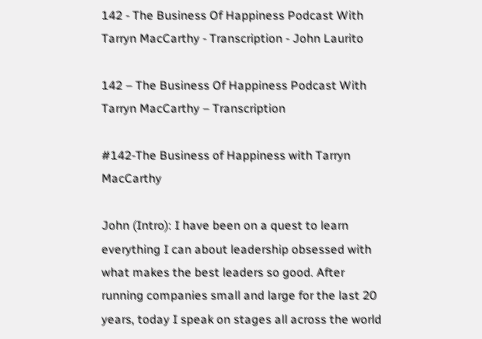142 - The Business Of Happiness Podcast With Tarryn MacCarthy - Transcription - John Laurito

142 – The Business Of Happiness Podcast With Tarryn MacCarthy – Transcription

#142-The Business of Happiness with Tarryn MacCarthy

John (Intro): I have been on a quest to learn everything I can about leadership obsessed with what makes the best leaders so good. After running companies small and large for the last 20 years, today I speak on stages all across the world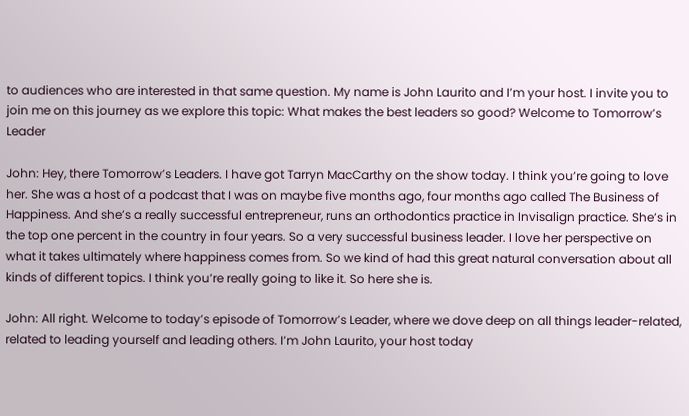to audiences who are interested in that same question. My name is John Laurito and I’m your host. I invite you to join me on this journey as we explore this topic: What makes the best leaders so good? Welcome to Tomorrow’s Leader

John: Hey, there Tomorrow’s Leaders. I have got Tarryn MacCarthy on the show today. I think you’re going to love her. She was a host of a podcast that I was on maybe five months ago, four months ago called The Business of Happiness. And she’s a really successful entrepreneur, runs an orthodontics practice in Invisalign practice. She’s in the top one percent in the country in four years. So a very successful business leader. I love her perspective on what it takes ultimately where happiness comes from. So we kind of had this great natural conversation about all kinds of different topics. I think you’re really going to like it. So here she is.

John: All right. Welcome to today’s episode of Tomorrow’s Leader, where we dove deep on all things leader-related, related to leading yourself and leading others. I’m John Laurito, your host today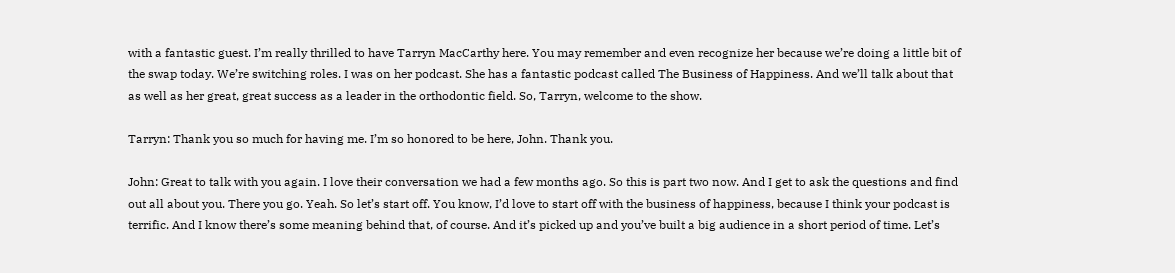with a fantastic guest. I’m really thrilled to have Tarryn MacCarthy here. You may remember and even recognize her because we’re doing a little bit of the swap today. We’re switching roles. I was on her podcast. She has a fantastic podcast called The Business of Happiness. And we’ll talk about that as well as her great, great success as a leader in the orthodontic field. So, Tarryn, welcome to the show.

Tarryn: Thank you so much for having me. I’m so honored to be here, John. Thank you.

John: Great to talk with you again. I love their conversation we had a few months ago. So this is part two now. And I get to ask the questions and find out all about you. There you go. Yeah. So let’s start off. You know, I’d love to start off with the business of happiness, because I think your podcast is terrific. And I know there’s some meaning behind that, of course. And it’s picked up and you’ve built a big audience in a short period of time. Let’s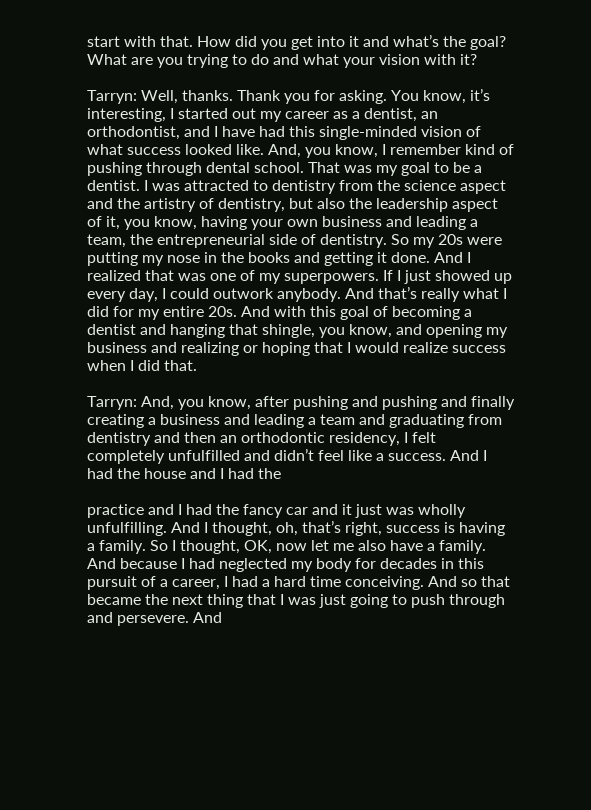start with that. How did you get into it and what’s the goal? What are you trying to do and what your vision with it?

Tarryn: Well, thanks. Thank you for asking. You know, it’s interesting, I started out my career as a dentist, an orthodontist, and I have had this single-minded vision of what success looked like. And, you know, I remember kind of pushing through dental school. That was my goal to be a dentist. I was attracted to dentistry from the science aspect and the artistry of dentistry, but also the leadership aspect of it, you know, having your own business and leading a team, the entrepreneurial side of dentistry. So my 20s were putting my nose in the books and getting it done. And I realized that was one of my superpowers. If I just showed up every day, I could outwork anybody. And that’s really what I did for my entire 20s. And with this goal of becoming a dentist and hanging that shingle, you know, and opening my business and realizing or hoping that I would realize success when I did that.

Tarryn: And, you know, after pushing and pushing and finally creating a business and leading a team and graduating from dentistry and then an orthodontic residency, I felt completely unfulfilled and didn’t feel like a success. And I had the house and I had the

practice and I had the fancy car and it just was wholly unfulfilling. And I thought, oh, that’s right, success is having a family. So I thought, OK, now let me also have a family. And because I had neglected my body for decades in this pursuit of a career, I had a hard time conceiving. And so that became the next thing that I was just going to push through and persevere. And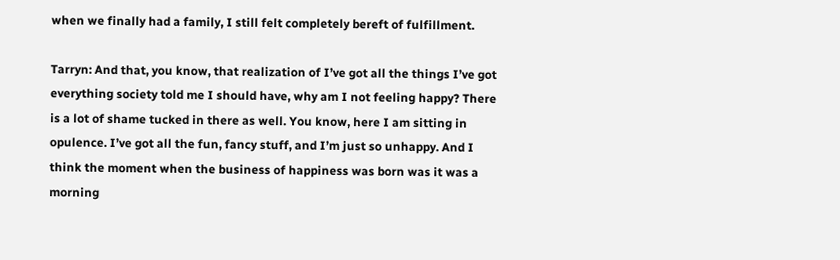when we finally had a family, I still felt completely bereft of fulfillment.

Tarryn: And that, you know, that realization of I’ve got all the things I’ve got everything society told me I should have, why am I not feeling happy? There is a lot of shame tucked in there as well. You know, here I am sitting in opulence. I’ve got all the fun, fancy stuff, and I’m just so unhappy. And I think the moment when the business of happiness was born was it was a morning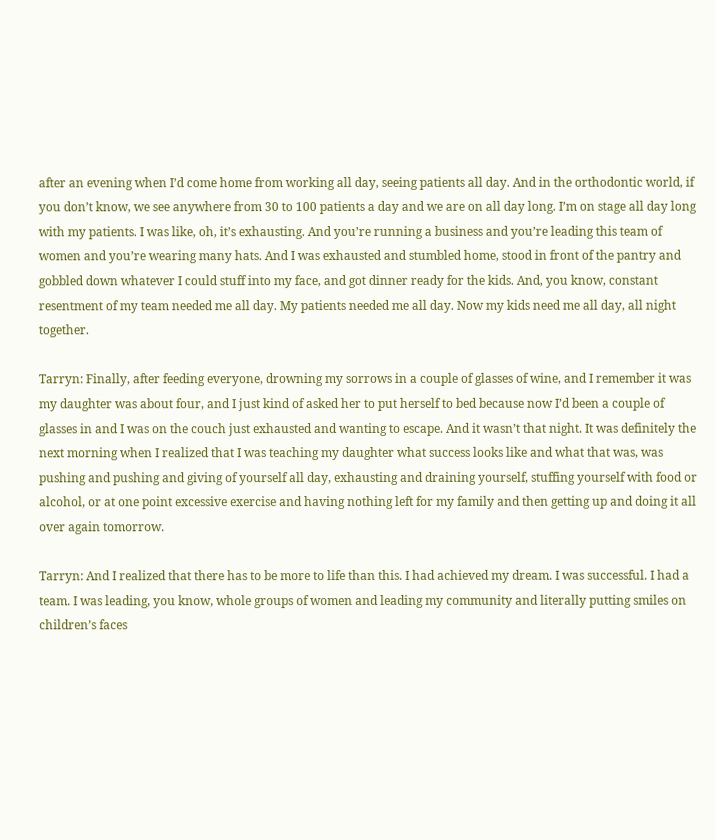after an evening when I’d come home from working all day, seeing patients all day. And in the orthodontic world, if you don’t know, we see anywhere from 30 to 100 patients a day and we are on all day long. I’m on stage all day long with my patients. I was like, oh, it’s exhausting. And you’re running a business and you’re leading this team of women and you’re wearing many hats. And I was exhausted and stumbled home, stood in front of the pantry and gobbled down whatever I could stuff into my face, and got dinner ready for the kids. And, you know, constant resentment of my team needed me all day. My patients needed me all day. Now my kids need me all day, all night together.

Tarryn: Finally, after feeding everyone, drowning my sorrows in a couple of glasses of wine, and I remember it was my daughter was about four, and I just kind of asked her to put herself to bed because now I’d been a couple of glasses in and I was on the couch just exhausted and wanting to escape. And it wasn’t that night. It was definitely the next morning when I realized that I was teaching my daughter what success looks like and what that was, was pushing and pushing and giving of yourself all day, exhausting and draining yourself, stuffing yourself with food or alcohol, or at one point excessive exercise and having nothing left for my family and then getting up and doing it all over again tomorrow.

Tarryn: And I realized that there has to be more to life than this. I had achieved my dream. I was successful. I had a team. I was leading, you know, whole groups of women and leading my community and literally putting smiles on children’s faces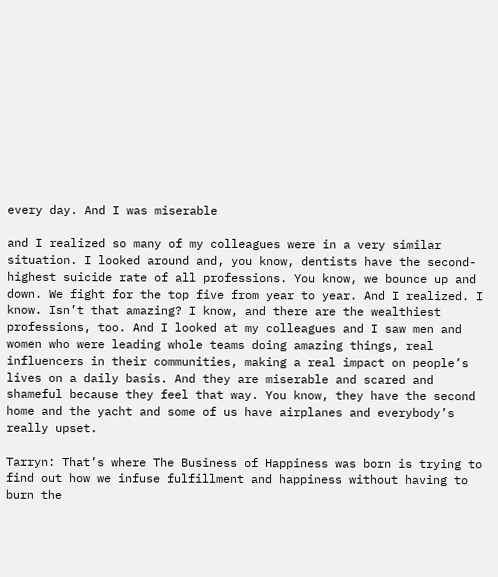every day. And I was miserable

and I realized so many of my colleagues were in a very similar situation. I looked around and, you know, dentists have the second-highest suicide rate of all professions. You know, we bounce up and down. We fight for the top five from year to year. And I realized. I know. Isn’t that amazing? I know, and there are the wealthiest professions, too. And I looked at my colleagues and I saw men and women who were leading whole teams doing amazing things, real influencers in their communities, making a real impact on people’s lives on a daily basis. And they are miserable and scared and shameful because they feel that way. You know, they have the second home and the yacht and some of us have airplanes and everybody’s really upset.

Tarryn: That’s where The Business of Happiness was born is trying to find out how we infuse fulfillment and happiness without having to burn the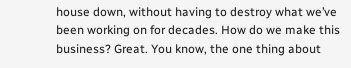house down, without having to destroy what we’ve been working on for decades. How do we make this business? Great. You know, the one thing about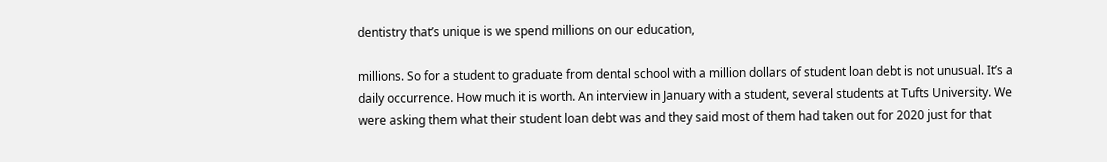dentistry that’s unique is we spend millions on our education,

millions. So for a student to graduate from dental school with a million dollars of student loan debt is not unusual. It’s a daily occurrence. How much it is worth. An interview in January with a student, several students at Tufts University. We were asking them what their student loan debt was and they said most of them had taken out for 2020 just for that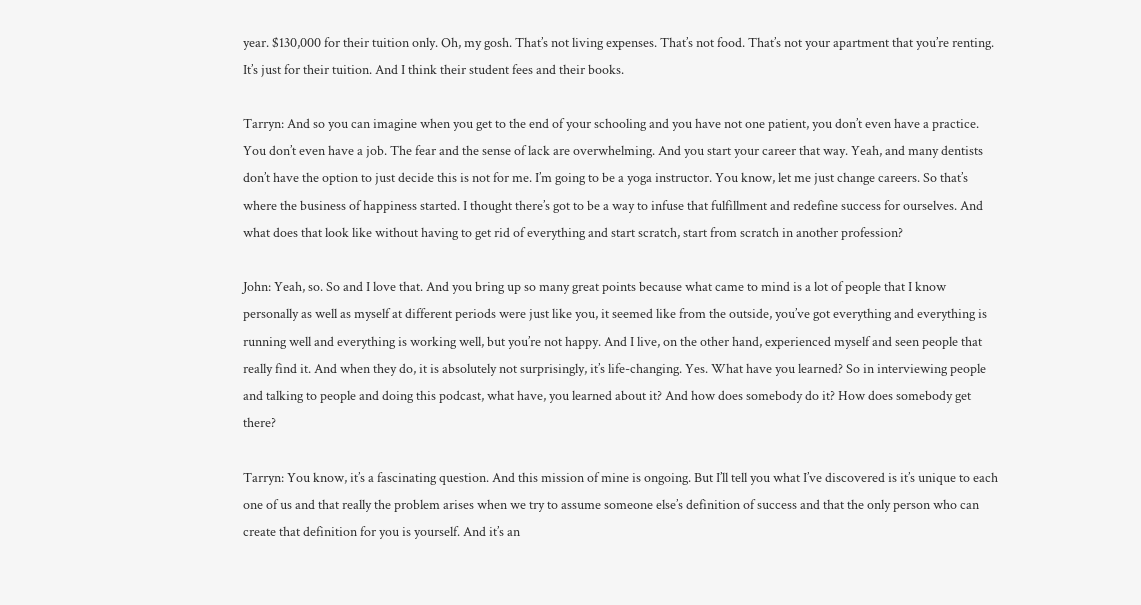year. $130,000 for their tuition only. Oh, my gosh. That’s not living expenses. That’s not food. That’s not your apartment that you’re renting. It’s just for their tuition. And I think their student fees and their books.

Tarryn: And so you can imagine when you get to the end of your schooling and you have not one patient, you don’t even have a practice. You don’t even have a job. The fear and the sense of lack are overwhelming. And you start your career that way. Yeah, and many dentists don’t have the option to just decide this is not for me. I’m going to be a yoga instructor. You know, let me just change careers. So that’s where the business of happiness started. I thought there’s got to be a way to infuse that fulfillment and redefine success for ourselves. And what does that look like without having to get rid of everything and start scratch, start from scratch in another profession?

John: Yeah, so. So and I love that. And you bring up so many great points because what came to mind is a lot of people that I know personally as well as myself at different periods were just like you, it seemed like from the outside, you’ve got everything and everything is running well and everything is working well, but you’re not happy. And I live, on the other hand, experienced myself and seen people that really find it. And when they do, it is absolutely not surprisingly, it’s life-changing. Yes. What have you learned? So in interviewing people and talking to people and doing this podcast, what have, you learned about it? And how does somebody do it? How does somebody get there?

Tarryn: You know, it’s a fascinating question. And this mission of mine is ongoing. But I’ll tell you what I’ve discovered is it’s unique to each one of us and that really the problem arises when we try to assume someone else’s definition of success and that the only person who can create that definition for you is yourself. And it’s an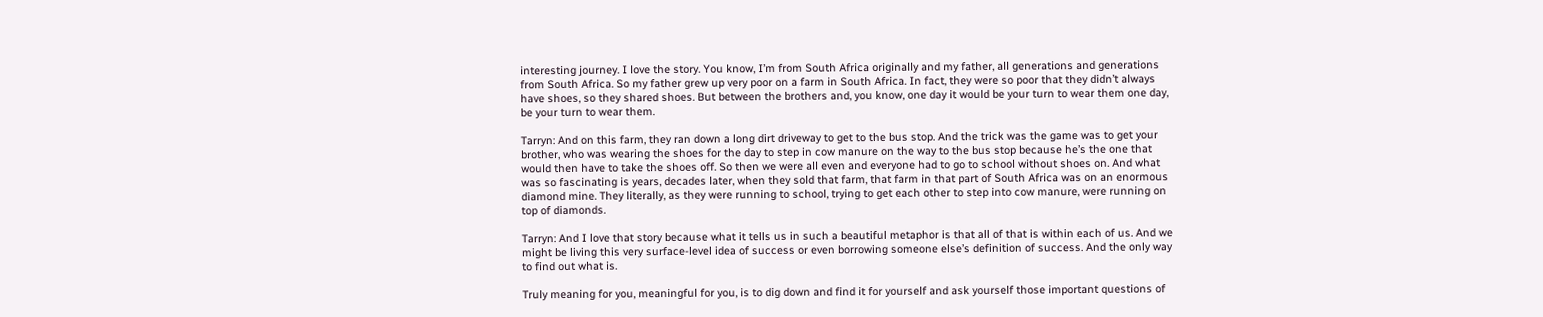interesting journey. I love the story. You know, I’m from South Africa originally and my father, all generations and generations from South Africa. So my father grew up very poor on a farm in South Africa. In fact, they were so poor that they didn’t always have shoes, so they shared shoes. But between the brothers and, you know, one day it would be your turn to wear them one day, be your turn to wear them.

Tarryn: And on this farm, they ran down a long dirt driveway to get to the bus stop. And the trick was the game was to get your brother, who was wearing the shoes for the day to step in cow manure on the way to the bus stop because he’s the one that would then have to take the shoes off. So then we were all even and everyone had to go to school without shoes on. And what was so fascinating is years, decades later, when they sold that farm, that farm in that part of South Africa was on an enormous diamond mine. They literally, as they were running to school, trying to get each other to step into cow manure, were running on top of diamonds.

Tarryn: And I love that story because what it tells us in such a beautiful metaphor is that all of that is within each of us. And we might be living this very surface-level idea of success or even borrowing someone else’s definition of success. And the only way to find out what is.

Truly meaning for you, meaningful for you, is to dig down and find it for yourself and ask yourself those important questions of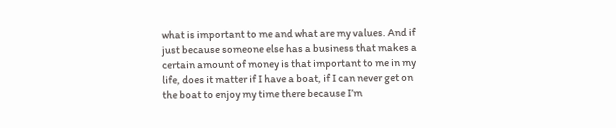what is important to me and what are my values. And if just because someone else has a business that makes a certain amount of money is that important to me in my life, does it matter if I have a boat, if I can never get on the boat to enjoy my time there because I’m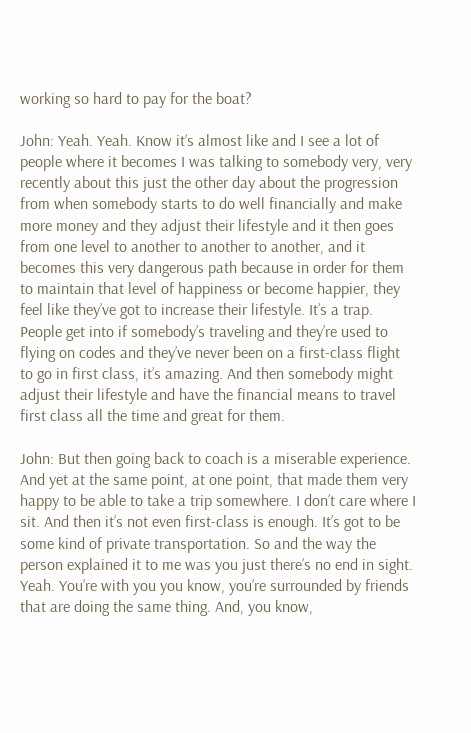working so hard to pay for the boat?

John: Yeah. Yeah. Know it’s almost like and I see a lot of people where it becomes I was talking to somebody very, very recently about this just the other day about the progression from when somebody starts to do well financially and make more money and they adjust their lifestyle and it then goes from one level to another to another to another, and it becomes this very dangerous path because in order for them to maintain that level of happiness or become happier, they feel like they’ve got to increase their lifestyle. It’s a trap. People get into if somebody’s traveling and they’re used to flying on codes and they’ve never been on a first-class flight to go in first class, it’s amazing. And then somebody might adjust their lifestyle and have the financial means to travel first class all the time and great for them.

John: But then going back to coach is a miserable experience. And yet at the same point, at one point, that made them very happy to be able to take a trip somewhere. I don’t care where I sit. And then it’s not even first-class is enough. It’s got to be some kind of private transportation. So and the way the person explained it to me was you just there’s no end in sight. Yeah. You’re with you you know, you’re surrounded by friends that are doing the same thing. And, you know,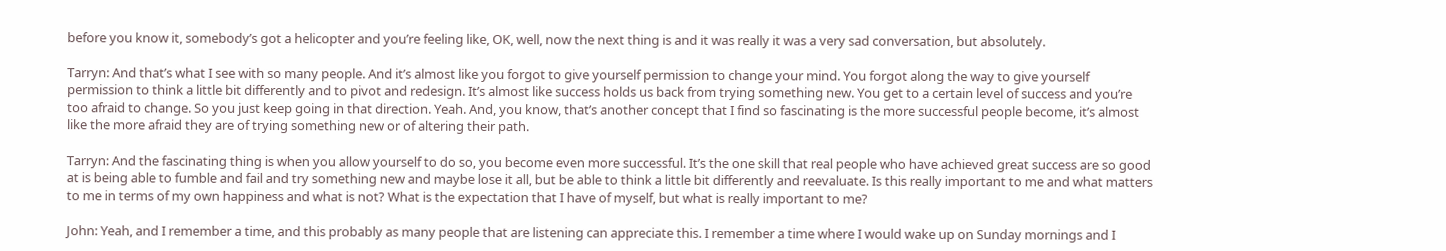before you know it, somebody’s got a helicopter and you’re feeling like, OK, well, now the next thing is and it was really it was a very sad conversation, but absolutely.

Tarryn: And that’s what I see with so many people. And it’s almost like you forgot to give yourself permission to change your mind. You forgot along the way to give yourself permission to think a little bit differently and to pivot and redesign. It’s almost like success holds us back from trying something new. You get to a certain level of success and you’re too afraid to change. So you just keep going in that direction. Yeah. And, you know, that’s another concept that I find so fascinating is the more successful people become, it’s almost like the more afraid they are of trying something new or of altering their path.

Tarryn: And the fascinating thing is when you allow yourself to do so, you become even more successful. It’s the one skill that real people who have achieved great success are so good at is being able to fumble and fail and try something new and maybe lose it all, but be able to think a little bit differently and reevaluate. Is this really important to me and what matters to me in terms of my own happiness and what is not? What is the expectation that I have of myself, but what is really important to me?

John: Yeah, and I remember a time, and this probably as many people that are listening can appreciate this. I remember a time where I would wake up on Sunday mornings and I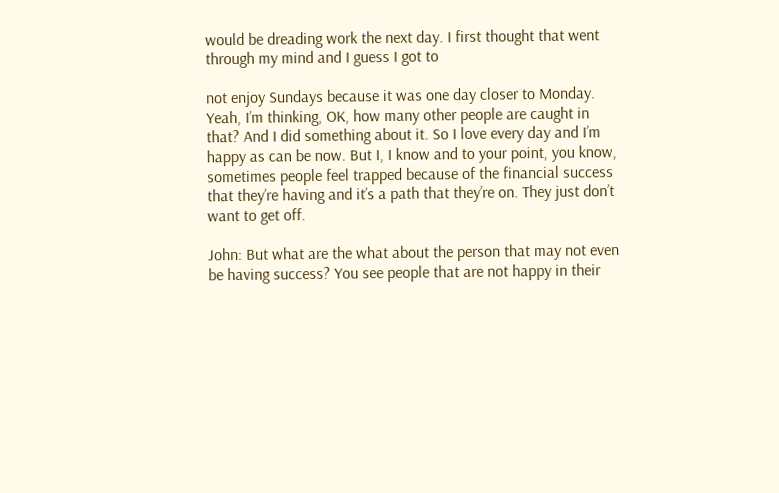would be dreading work the next day. I first thought that went through my mind and I guess I got to

not enjoy Sundays because it was one day closer to Monday. Yeah, I’m thinking, OK, how many other people are caught in that? And I did something about it. So I love every day and I’m happy as can be now. But I, I know and to your point, you know, sometimes people feel trapped because of the financial success that they’re having and it’s a path that they’re on. They just don’t want to get off.

John: But what are the what about the person that may not even be having success? You see people that are not happy in their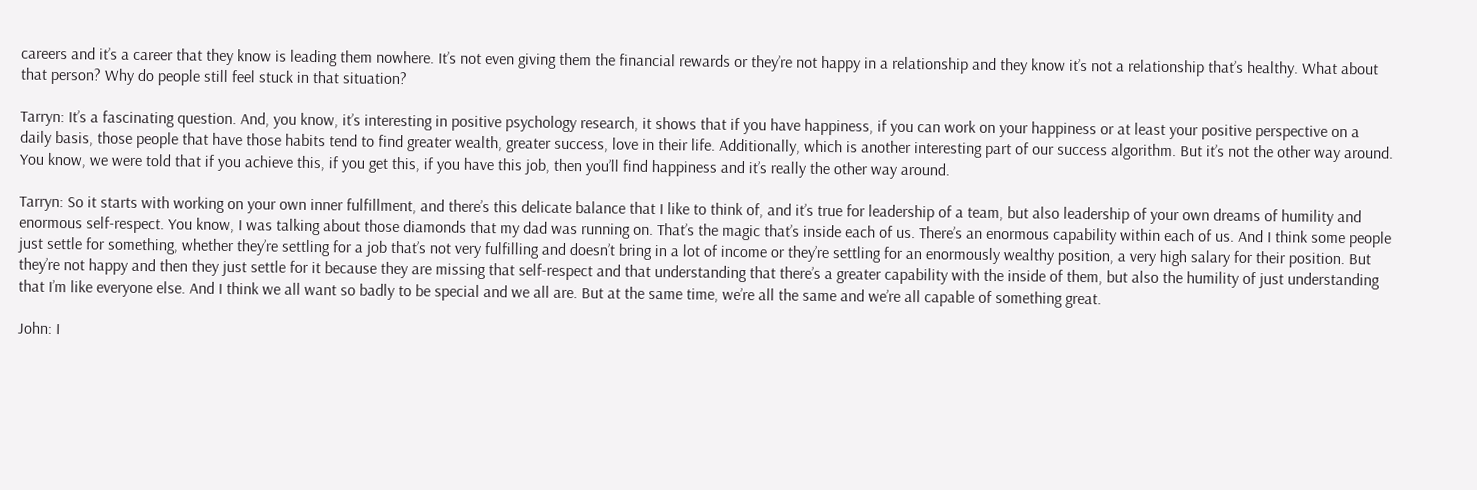careers and it’s a career that they know is leading them nowhere. It’s not even giving them the financial rewards or they’re not happy in a relationship and they know it’s not a relationship that’s healthy. What about that person? Why do people still feel stuck in that situation?

Tarryn: It’s a fascinating question. And, you know, it’s interesting in positive psychology research, it shows that if you have happiness, if you can work on your happiness or at least your positive perspective on a daily basis, those people that have those habits tend to find greater wealth, greater success, love in their life. Additionally, which is another interesting part of our success algorithm. But it’s not the other way around. You know, we were told that if you achieve this, if you get this, if you have this job, then you’ll find happiness and it’s really the other way around.

Tarryn: So it starts with working on your own inner fulfillment, and there’s this delicate balance that I like to think of, and it’s true for leadership of a team, but also leadership of your own dreams of humility and enormous self-respect. You know, I was talking about those diamonds that my dad was running on. That’s the magic that’s inside each of us. There’s an enormous capability within each of us. And I think some people just settle for something, whether they’re settling for a job that’s not very fulfilling and doesn’t bring in a lot of income or they’re settling for an enormously wealthy position, a very high salary for their position. But they’re not happy and then they just settle for it because they are missing that self-respect and that understanding that there’s a greater capability with the inside of them, but also the humility of just understanding that I’m like everyone else. And I think we all want so badly to be special and we all are. But at the same time, we’re all the same and we’re all capable of something great.

John: I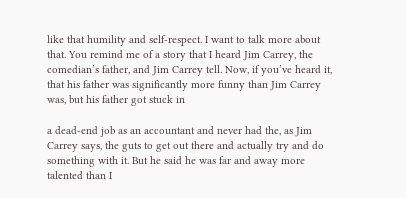like that humility and self-respect. I want to talk more about that. You remind me of a story that I heard Jim Carrey, the comedian’s father, and Jim Carrey tell. Now, if you’ve heard it, that his father was significantly more funny than Jim Carrey was, but his father got stuck in

a dead-end job as an accountant and never had the, as Jim Carrey says, the guts to get out there and actually try and do something with it. But he said he was far and away more talented than I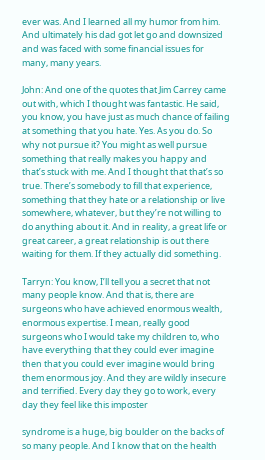ever was. And I learned all my humor from him. And ultimately his dad got let go and downsized and was faced with some financial issues for many, many years.

John: And one of the quotes that Jim Carrey came out with, which I thought was fantastic. He said, you know, you have just as much chance of failing at something that you hate. Yes. As you do. So why not pursue it? You might as well pursue something that really makes you happy and that’s stuck with me. And I thought that that’s so true. There’s somebody to fill that experience, something that they hate or a relationship or live somewhere, whatever, but they’re not willing to do anything about it. And in reality, a great life or great career, a great relationship is out there waiting for them. If they actually did something.

Tarryn: You know, I’ll tell you a secret that not many people know. And that is, there are surgeons who have achieved enormous wealth, enormous expertise. I mean, really good surgeons who I would take my children to, who have everything that they could ever imagine then that you could ever imagine would bring them enormous joy. And they are wildly insecure and terrified. Every day they go to work, every day they feel like this imposter

syndrome is a huge, big boulder on the backs of so many people. And I know that on the health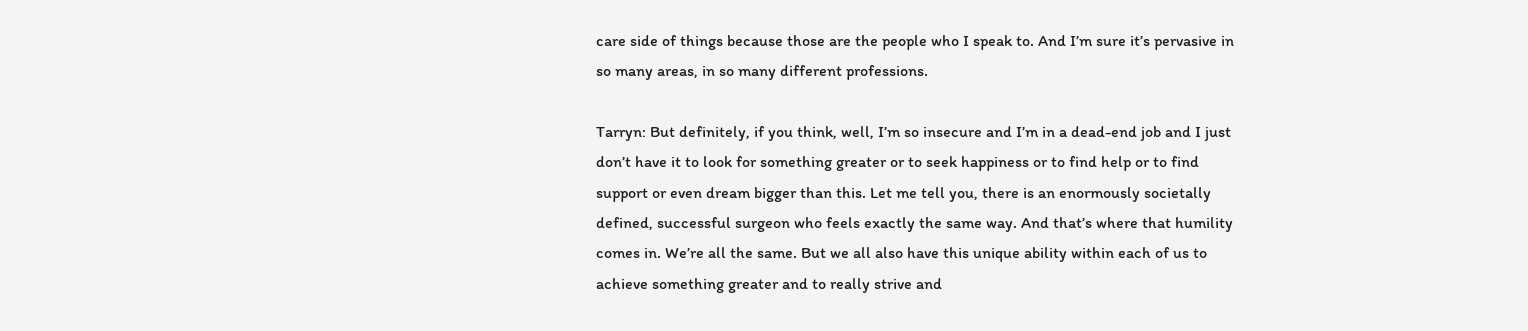care side of things because those are the people who I speak to. And I’m sure it’s pervasive in so many areas, in so many different professions.

Tarryn: But definitely, if you think, well, I’m so insecure and I’m in a dead-end job and I just don’t have it to look for something greater or to seek happiness or to find help or to find support or even dream bigger than this. Let me tell you, there is an enormously societally defined, successful surgeon who feels exactly the same way. And that’s where that humility comes in. We’re all the same. But we all also have this unique ability within each of us to achieve something greater and to really strive and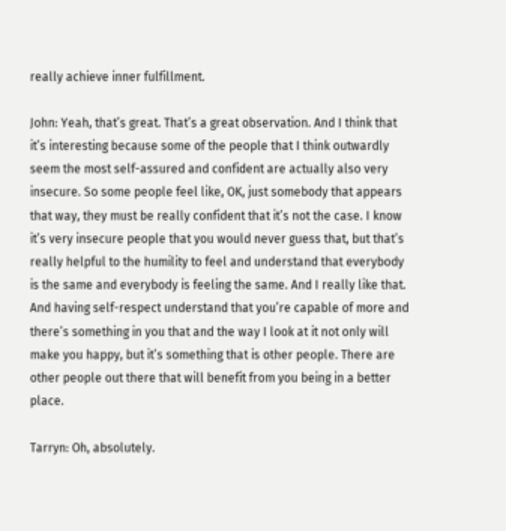really achieve inner fulfillment.

John: Yeah, that’s great. That’s a great observation. And I think that it’s interesting because some of the people that I think outwardly seem the most self-assured and confident are actually also very insecure. So some people feel like, OK, just somebody that appears that way, they must be really confident that it’s not the case. I know it’s very insecure people that you would never guess that, but that’s really helpful to the humility to feel and understand that everybody is the same and everybody is feeling the same. And I really like that. And having self-respect understand that you’re capable of more and there’s something in you that and the way I look at it not only will make you happy, but it’s something that is other people. There are other people out there that will benefit from you being in a better place.

Tarryn: Oh, absolutely.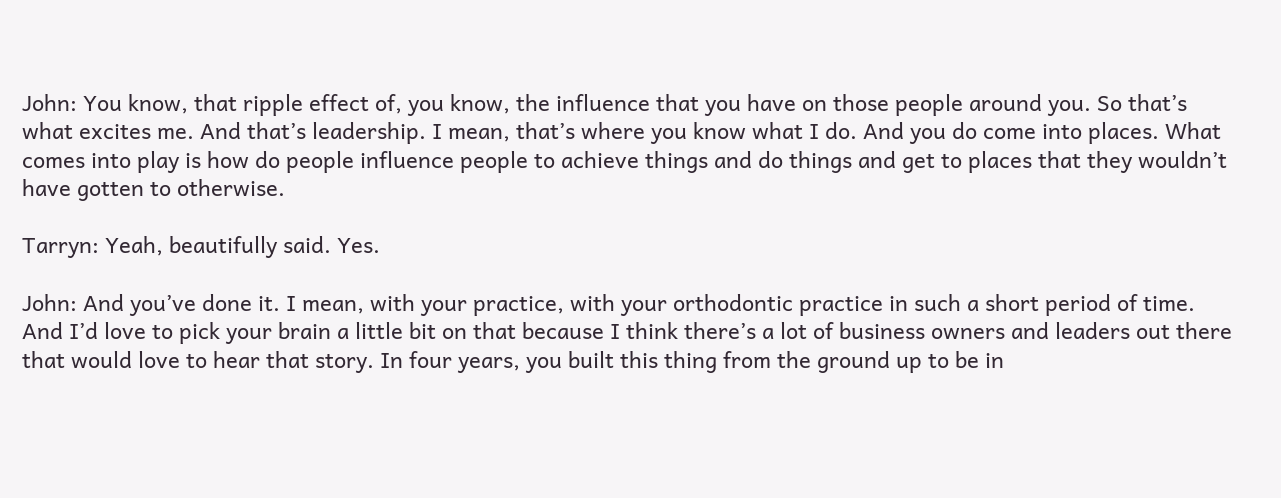John: You know, that ripple effect of, you know, the influence that you have on those people around you. So that’s what excites me. And that’s leadership. I mean, that’s where you know what I do. And you do come into places. What comes into play is how do people influence people to achieve things and do things and get to places that they wouldn’t have gotten to otherwise.

Tarryn: Yeah, beautifully said. Yes.

John: And you’ve done it. I mean, with your practice, with your orthodontic practice in such a short period of time. And I’d love to pick your brain a little bit on that because I think there’s a lot of business owners and leaders out there that would love to hear that story. In four years, you built this thing from the ground up to be in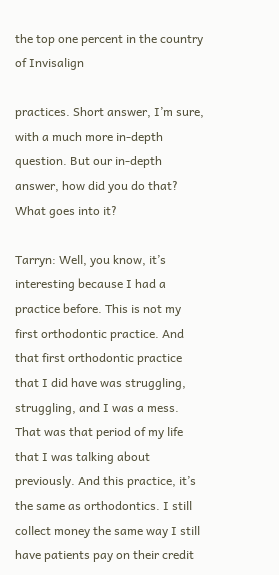the top one percent in the country of Invisalign

practices. Short answer, I’m sure, with a much more in-depth question. But our in-depth answer, how did you do that? What goes into it?

Tarryn: Well, you know, it’s interesting because I had a practice before. This is not my first orthodontic practice. And that first orthodontic practice that I did have was struggling, struggling, and I was a mess. That was that period of my life that I was talking about previously. And this practice, it’s the same as orthodontics. I still collect money the same way I still have patients pay on their credit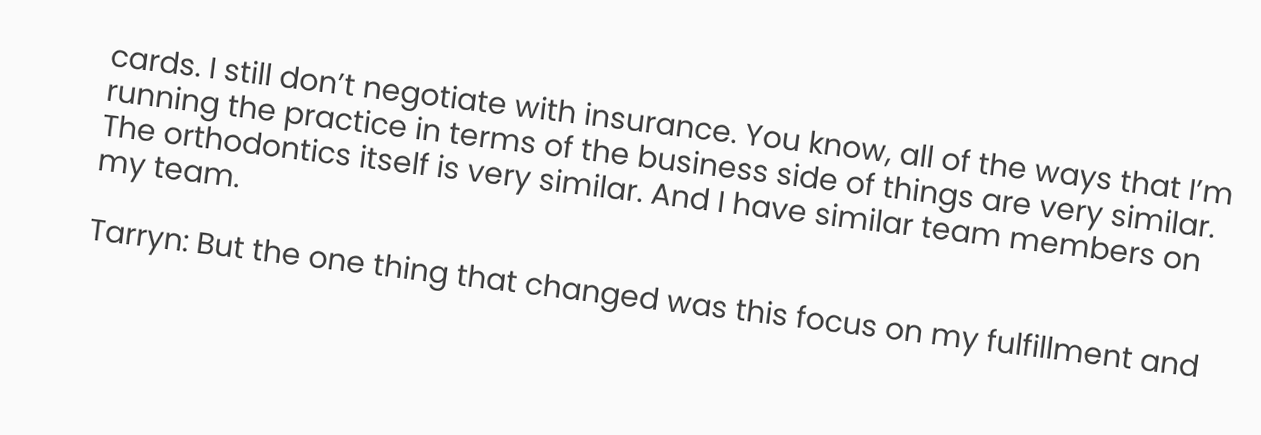cards. I still don’t negotiate with insurance. You know, all of the ways that I’m running the practice in terms of the business side of things are very similar. The orthodontics itself is very similar. And I have similar team members on my team.

Tarryn: But the one thing that changed was this focus on my fulfillment and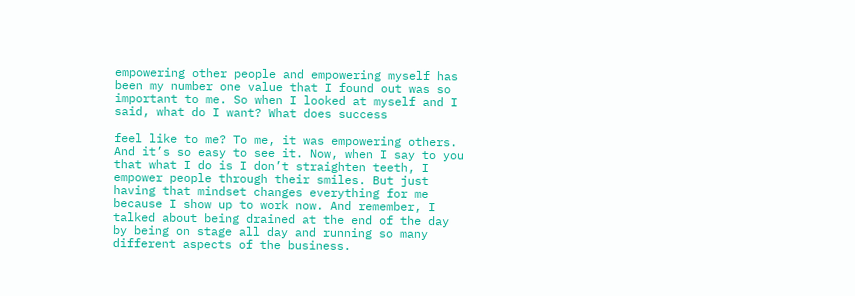empowering other people and empowering myself has been my number one value that I found out was so important to me. So when I looked at myself and I said, what do I want? What does success

feel like to me? To me, it was empowering others. And it’s so easy to see it. Now, when I say to you that what I do is I don’t straighten teeth, I empower people through their smiles. But just having that mindset changes everything for me because I show up to work now. And remember, I talked about being drained at the end of the day by being on stage all day and running so many different aspects of the business.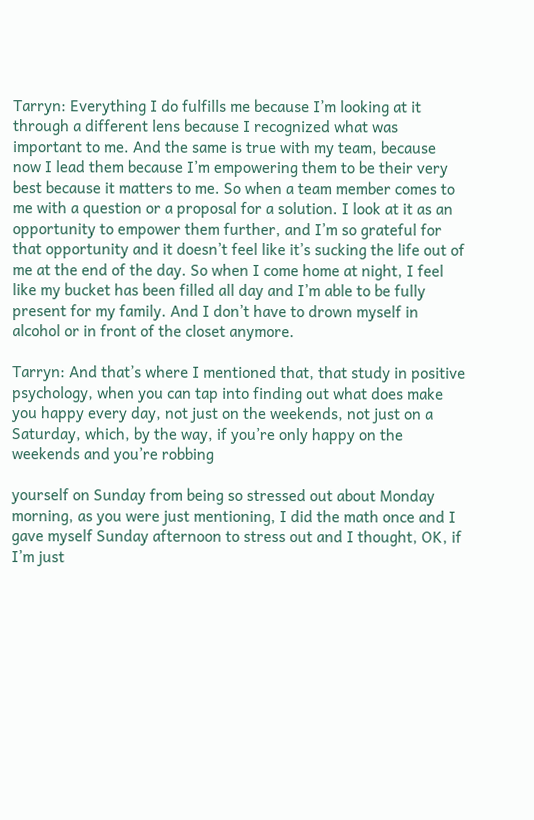Tarryn: Everything I do fulfills me because I’m looking at it through a different lens because I recognized what was important to me. And the same is true with my team, because now I lead them because I’m empowering them to be their very best because it matters to me. So when a team member comes to me with a question or a proposal for a solution. I look at it as an opportunity to empower them further, and I’m so grateful for that opportunity and it doesn’t feel like it’s sucking the life out of me at the end of the day. So when I come home at night, I feel like my bucket has been filled all day and I’m able to be fully present for my family. And I don’t have to drown myself in alcohol or in front of the closet anymore.

Tarryn: And that’s where I mentioned that, that study in positive psychology, when you can tap into finding out what does make you happy every day, not just on the weekends, not just on a Saturday, which, by the way, if you’re only happy on the weekends and you’re robbing

yourself on Sunday from being so stressed out about Monday morning, as you were just mentioning, I did the math once and I gave myself Sunday afternoon to stress out and I thought, OK, if I’m just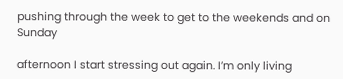pushing through the week to get to the weekends and on Sunday

afternoon I start stressing out again. I’m only living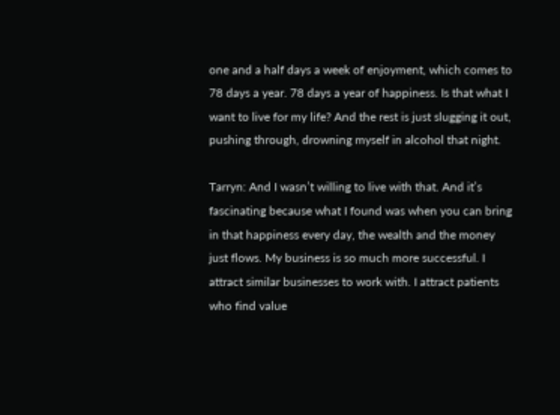one and a half days a week of enjoyment, which comes to 78 days a year. 78 days a year of happiness. Is that what I want to live for my life? And the rest is just slugging it out, pushing through, drowning myself in alcohol that night.

Tarryn: And I wasn’t willing to live with that. And it’s fascinating because what I found was when you can bring in that happiness every day, the wealth and the money just flows. My business is so much more successful. I attract similar businesses to work with. I attract patients who find value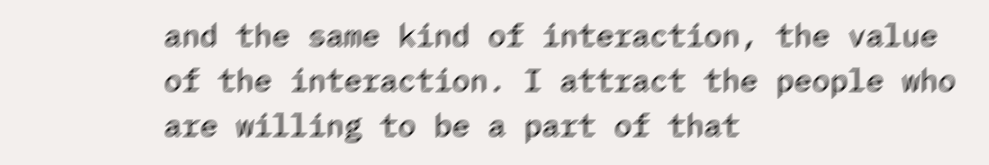and the same kind of interaction, the value of the interaction. I attract the people who are willing to be a part of that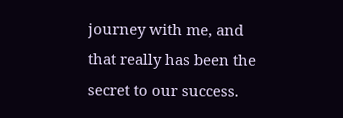journey with me, and that really has been the secret to our success.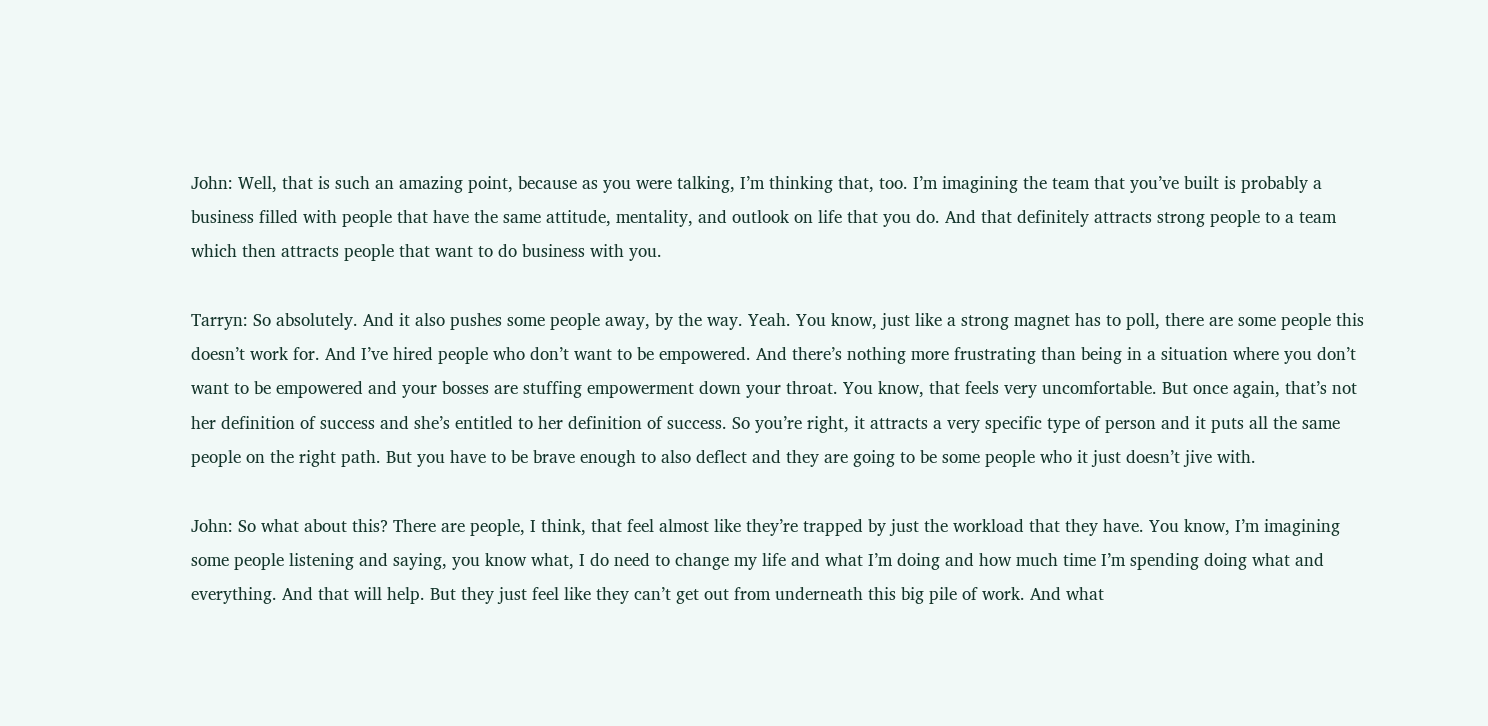John: Well, that is such an amazing point, because as you were talking, I’m thinking that, too. I’m imagining the team that you’ve built is probably a business filled with people that have the same attitude, mentality, and outlook on life that you do. And that definitely attracts strong people to a team which then attracts people that want to do business with you.

Tarryn: So absolutely. And it also pushes some people away, by the way. Yeah. You know, just like a strong magnet has to poll, there are some people this doesn’t work for. And I’ve hired people who don’t want to be empowered. And there’s nothing more frustrating than being in a situation where you don’t want to be empowered and your bosses are stuffing empowerment down your throat. You know, that feels very uncomfortable. But once again, that’s not her definition of success and she’s entitled to her definition of success. So you’re right, it attracts a very specific type of person and it puts all the same people on the right path. But you have to be brave enough to also deflect and they are going to be some people who it just doesn’t jive with.

John: So what about this? There are people, I think, that feel almost like they’re trapped by just the workload that they have. You know, I’m imagining some people listening and saying, you know what, I do need to change my life and what I’m doing and how much time I’m spending doing what and everything. And that will help. But they just feel like they can’t get out from underneath this big pile of work. And what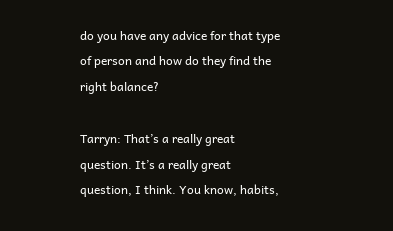do you have any advice for that type of person and how do they find the right balance?

Tarryn: That’s a really great question. It’s a really great question, I think. You know, habits,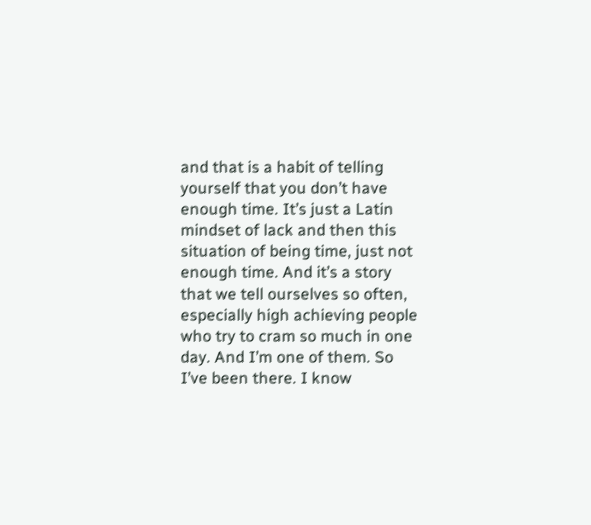and that is a habit of telling yourself that you don’t have enough time. It’s just a Latin mindset of lack and then this situation of being time, just not enough time. And it’s a story that we tell ourselves so often, especially high achieving people who try to cram so much in one day. And I’m one of them. So I’ve been there. I know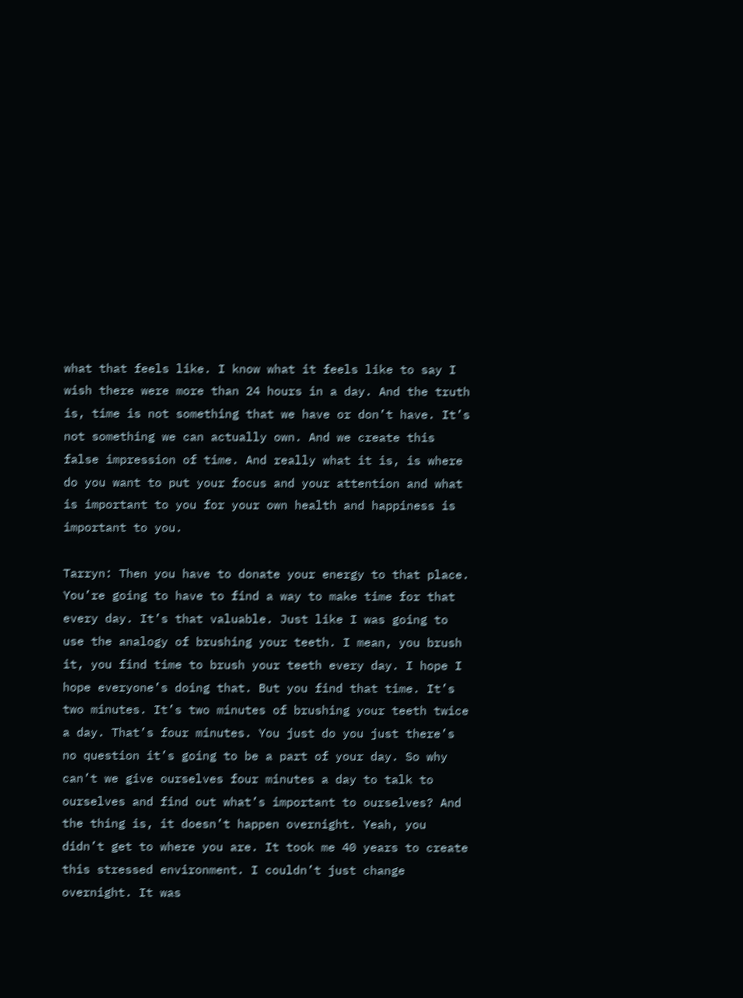what that feels like. I know what it feels like to say I wish there were more than 24 hours in a day. And the truth is, time is not something that we have or don’t have. It’s not something we can actually own. And we create this false impression of time. And really what it is, is where do you want to put your focus and your attention and what is important to you for your own health and happiness is important to you.

Tarryn: Then you have to donate your energy to that place. You’re going to have to find a way to make time for that every day. It’s that valuable. Just like I was going to use the analogy of brushing your teeth. I mean, you brush it, you find time to brush your teeth every day. I hope I hope everyone’s doing that. But you find that time. It’s two minutes. It’s two minutes of brushing your teeth twice a day. That’s four minutes. You just do you just there’s no question it’s going to be a part of your day. So why can’t we give ourselves four minutes a day to talk to ourselves and find out what’s important to ourselves? And the thing is, it doesn’t happen overnight. Yeah, you didn’t get to where you are. It took me 40 years to create this stressed environment. I couldn’t just change overnight. It was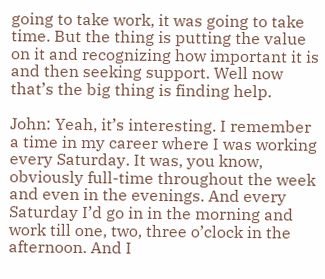going to take work, it was going to take time. But the thing is putting the value on it and recognizing how important it is and then seeking support. Well now that’s the big thing is finding help.

John: Yeah, it’s interesting. I remember a time in my career where I was working every Saturday. It was, you know, obviously full-time throughout the week and even in the evenings. And every Saturday I’d go in in the morning and work till one, two, three o’clock in the afternoon. And I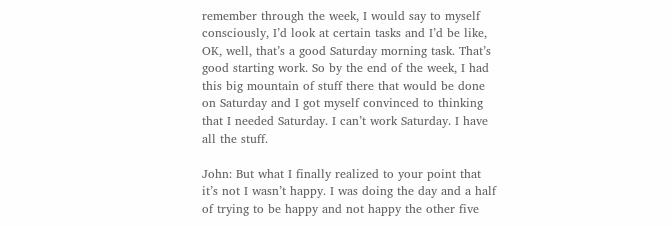remember through the week, I would say to myself consciously, I’d look at certain tasks and I’d be like, OK, well, that’s a good Saturday morning task. That’s good starting work. So by the end of the week, I had this big mountain of stuff there that would be done on Saturday and I got myself convinced to thinking that I needed Saturday. I can’t work Saturday. I have all the stuff.

John: But what I finally realized to your point that it’s not I wasn’t happy. I was doing the day and a half of trying to be happy and not happy the other five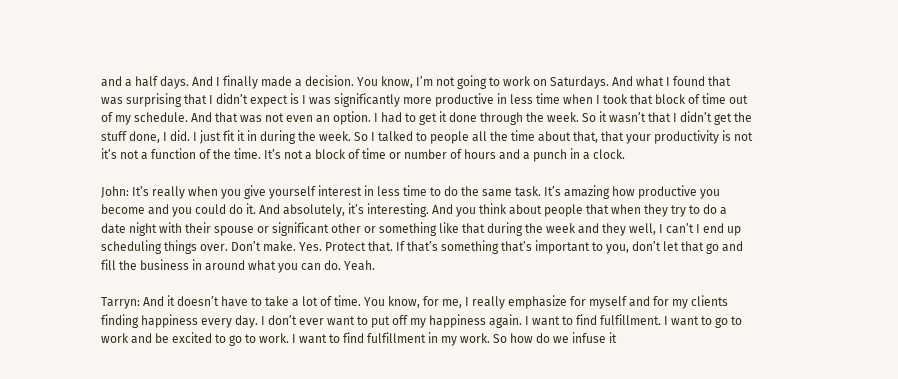and a half days. And I finally made a decision. You know, I’m not going to work on Saturdays. And what I found that was surprising that I didn’t expect is I was significantly more productive in less time when I took that block of time out of my schedule. And that was not even an option. I had to get it done through the week. So it wasn’t that I didn’t get the stuff done, I did. I just fit it in during the week. So I talked to people all the time about that, that your productivity is not it’s not a function of the time. It’s not a block of time or number of hours and a punch in a clock.

John: It’s really when you give yourself interest in less time to do the same task. It’s amazing how productive you become and you could do it. And absolutely, it’s interesting. And you think about people that when they try to do a date night with their spouse or significant other or something like that during the week and they well, I can’t I end up scheduling things over. Don’t make. Yes. Protect that. If that’s something that’s important to you, don’t let that go and fill the business in around what you can do. Yeah.

Tarryn: And it doesn’t have to take a lot of time. You know, for me, I really emphasize for myself and for my clients finding happiness every day. I don’t ever want to put off my happiness again. I want to find fulfillment. I want to go to work and be excited to go to work. I want to find fulfillment in my work. So how do we infuse it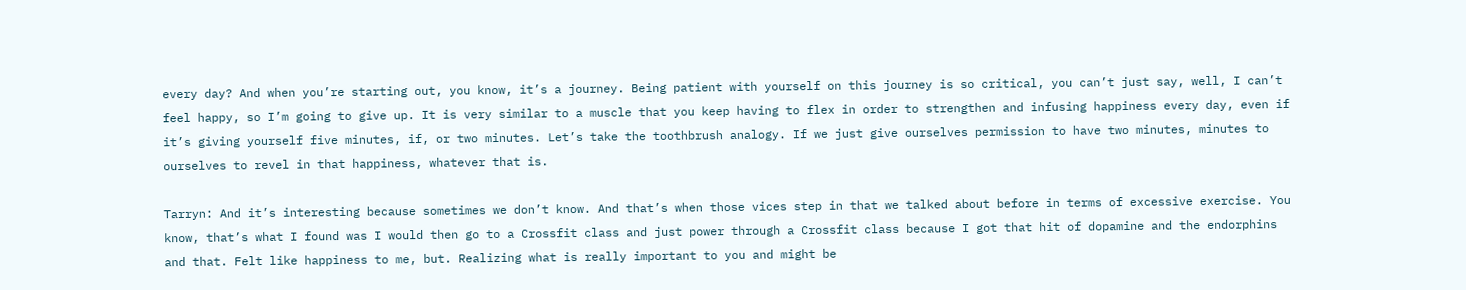every day? And when you’re starting out, you know, it’s a journey. Being patient with yourself on this journey is so critical, you can’t just say, well, I can’t feel happy, so I’m going to give up. It is very similar to a muscle that you keep having to flex in order to strengthen and infusing happiness every day, even if it’s giving yourself five minutes, if, or two minutes. Let’s take the toothbrush analogy. If we just give ourselves permission to have two minutes, minutes to ourselves to revel in that happiness, whatever that is.

Tarryn: And it’s interesting because sometimes we don’t know. And that’s when those vices step in that we talked about before in terms of excessive exercise. You know, that’s what I found was I would then go to a Crossfit class and just power through a Crossfit class because I got that hit of dopamine and the endorphins and that. Felt like happiness to me, but. Realizing what is really important to you and might be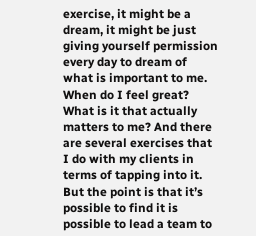exercise, it might be a dream, it might be just giving yourself permission every day to dream of what is important to me. When do I feel great? What is it that actually matters to me? And there are several exercises that I do with my clients in terms of tapping into it. But the point is that it’s possible to find it is possible to lead a team to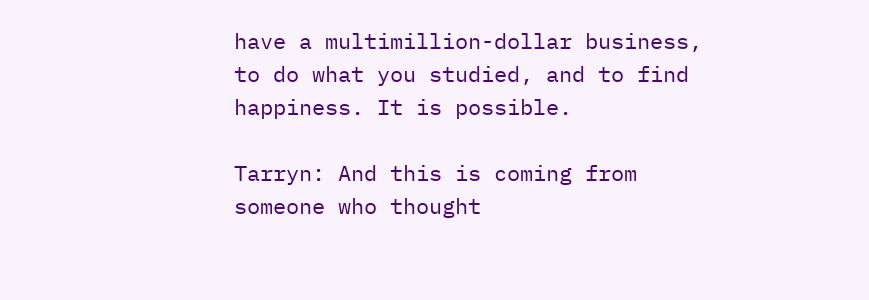have a multimillion-dollar business, to do what you studied, and to find happiness. It is possible.

Tarryn: And this is coming from someone who thought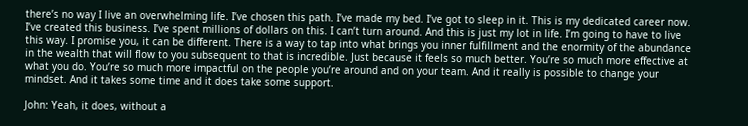there’s no way I live an overwhelming life. I’ve chosen this path. I’ve made my bed. I’ve got to sleep in it. This is my dedicated career now. I’ve created this business. I’ve spent millions of dollars on this. I can’t turn around. And this is just my lot in life. I’m going to have to live this way. I promise you, it can be different. There is a way to tap into what brings you inner fulfillment and the enormity of the abundance in the wealth that will flow to you subsequent to that is incredible. Just because it feels so much better. You’re so much more effective at what you do. You’re so much more impactful on the people you’re around and on your team. And it really is possible to change your mindset. And it takes some time and it does take some support.

John: Yeah, it does, without a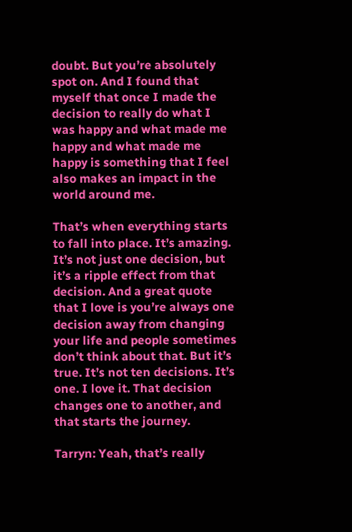doubt. But you’re absolutely spot on. And I found that myself that once I made the decision to really do what I was happy and what made me happy and what made me happy is something that I feel also makes an impact in the world around me.

That’s when everything starts to fall into place. It’s amazing. It’s not just one decision, but it’s a ripple effect from that decision. And a great quote that I love is you’re always one decision away from changing your life and people sometimes don’t think about that. But it’s true. It’s not ten decisions. It’s one. I love it. That decision changes one to another, and that starts the journey.

Tarryn: Yeah, that’s really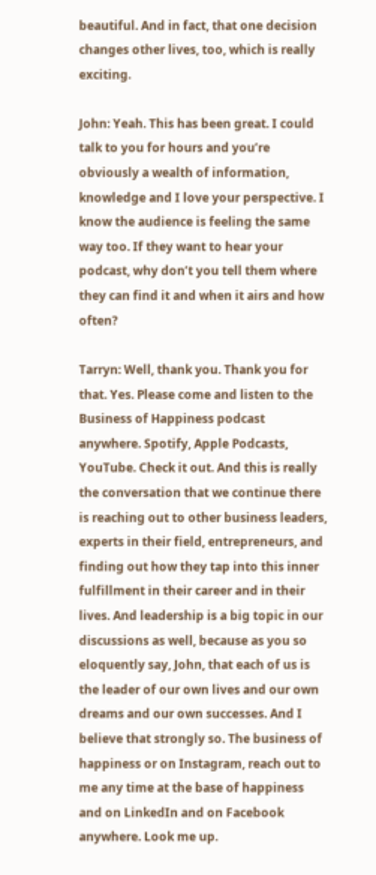beautiful. And in fact, that one decision changes other lives, too, which is really exciting.

John: Yeah. This has been great. I could talk to you for hours and you’re obviously a wealth of information, knowledge and I love your perspective. I know the audience is feeling the same way too. If they want to hear your podcast, why don’t you tell them where they can find it and when it airs and how often?

Tarryn: Well, thank you. Thank you for that. Yes. Please come and listen to the Business of Happiness podcast anywhere. Spotify, Apple Podcasts, YouTube. Check it out. And this is really the conversation that we continue there is reaching out to other business leaders, experts in their field, entrepreneurs, and finding out how they tap into this inner fulfillment in their career and in their lives. And leadership is a big topic in our discussions as well, because as you so eloquently say, John, that each of us is the leader of our own lives and our own dreams and our own successes. And I believe that strongly so. The business of happiness or on Instagram, reach out to me any time at the base of happiness and on LinkedIn and on Facebook anywhere. Look me up.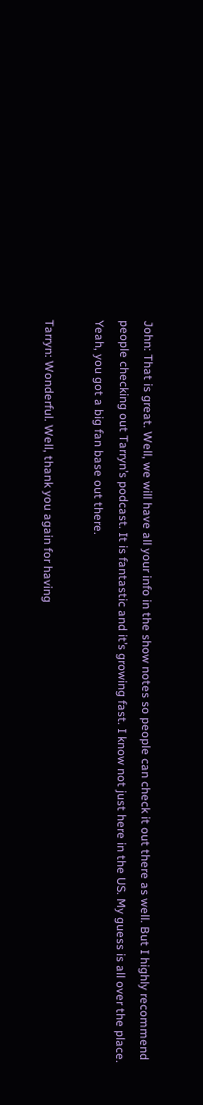John: That is great. Well, we will have all your info in the show notes so people can check it out there as well. But I highly recommend people checking out Tarryn’s podcast. It is fantastic and it’s growing fast. I know not just here in the US. My guess is all over the place. Yeah, you got a big fan base out there.

Tarryn: Wonderful. Well, thank you again for having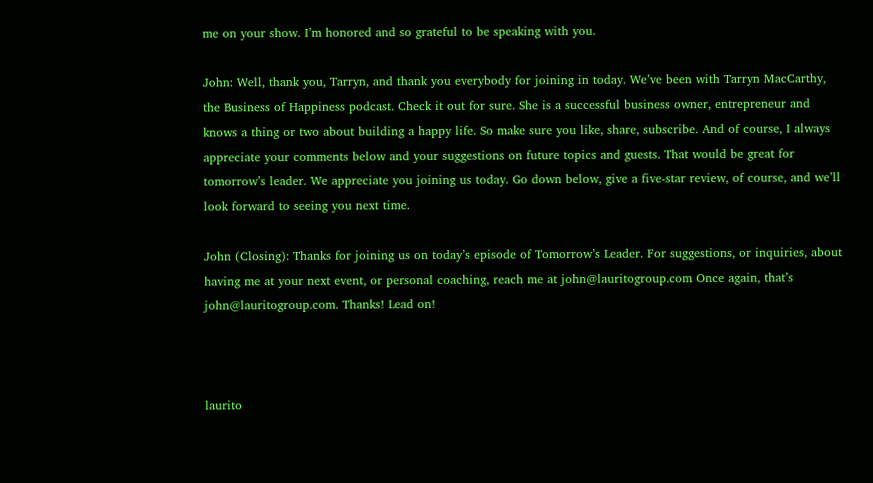me on your show. I’m honored and so grateful to be speaking with you.

John: Well, thank you, Tarryn, and thank you everybody for joining in today. We’ve been with Tarryn MacCarthy, the Business of Happiness podcast. Check it out for sure. She is a successful business owner, entrepreneur and knows a thing or two about building a happy life. So make sure you like, share, subscribe. And of course, I always appreciate your comments below and your suggestions on future topics and guests. That would be great for tomorrow’s leader. We appreciate you joining us today. Go down below, give a five-star review, of course, and we’ll look forward to seeing you next time.

John (Closing): Thanks for joining us on today’s episode of Tomorrow’s Leader. For suggestions, or inquiries, about having me at your next event, or personal coaching, reach me at john@lauritogroup.com Once again, that’s john@lauritogroup.com. Thanks! Lead on!



laurito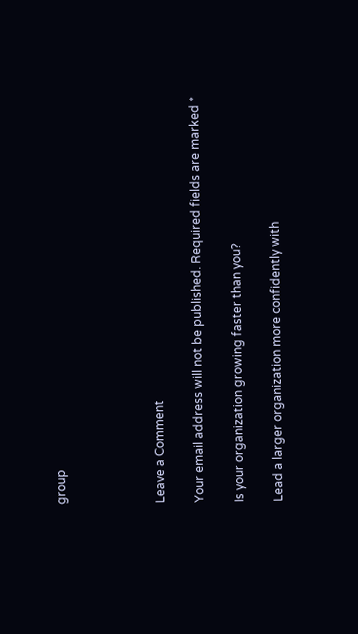group




Leave a Comment

Your email address will not be published. Required fields are marked *

Is your organization growing faster than you?

Lead a larger organization more confidently with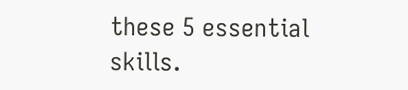these 5 essential skills.